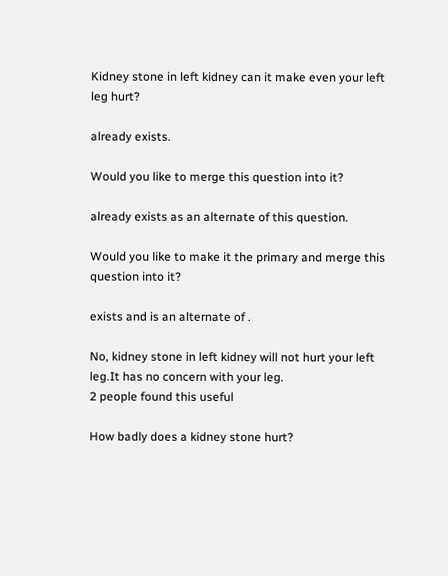Kidney stone in left kidney can it make even your left leg hurt?

already exists.

Would you like to merge this question into it?

already exists as an alternate of this question.

Would you like to make it the primary and merge this question into it?

exists and is an alternate of .

No, kidney stone in left kidney will not hurt your left leg.It has no concern with your leg.
2 people found this useful

How badly does a kidney stone hurt?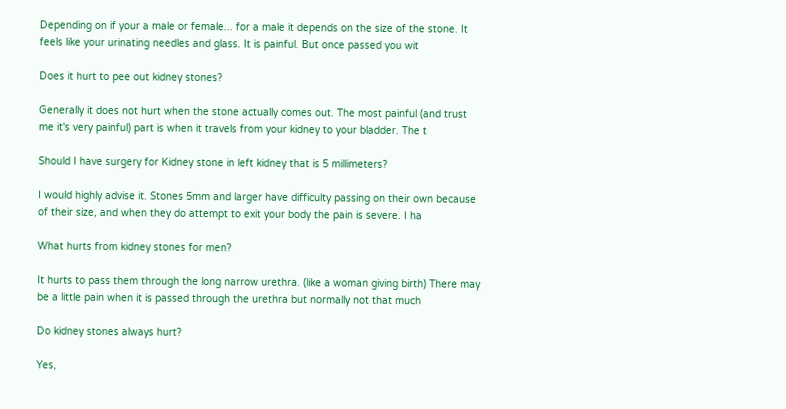Depending on if your a male or female... for a male it depends on the size of the stone. It feels like your urinating needles and glass. It is painful. But once passed you wit

Does it hurt to pee out kidney stones?

Generally it does not hurt when the stone actually comes out. The most painful (and trust me it's very painful) part is when it travels from your kidney to your bladder. The t

Should I have surgery for Kidney stone in left kidney that is 5 millimeters?

I would highly advise it. Stones 5mm and larger have difficulty passing on their own because of their size, and when they do attempt to exit your body the pain is severe. I ha

What hurts from kidney stones for men?

It hurts to pass them through the long narrow urethra. (like a woman giving birth) There may be a little pain when it is passed through the urethra but normally not that much

Do kidney stones always hurt?

Yes,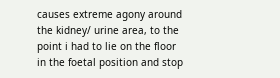causes extreme agony around the kidney/ urine area, to the point i had to lie on the floor in the foetal position and stop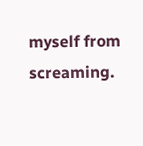myself from screaming.